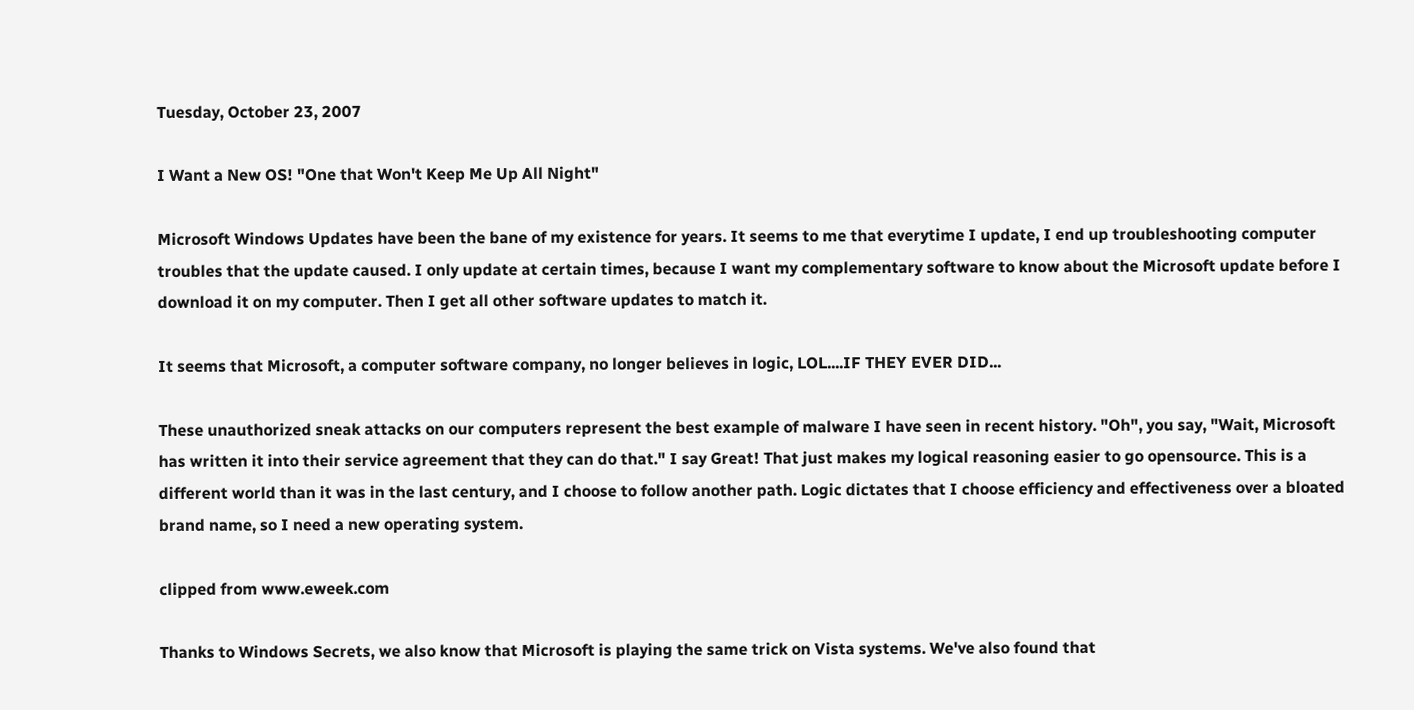Tuesday, October 23, 2007

I Want a New OS! "One that Won't Keep Me Up All Night"

Microsoft Windows Updates have been the bane of my existence for years. It seems to me that everytime I update, I end up troubleshooting computer troubles that the update caused. I only update at certain times, because I want my complementary software to know about the Microsoft update before I download it on my computer. Then I get all other software updates to match it.

It seems that Microsoft, a computer software company, no longer believes in logic, LOL....IF THEY EVER DID...

These unauthorized sneak attacks on our computers represent the best example of malware I have seen in recent history. "Oh", you say, "Wait, Microsoft has written it into their service agreement that they can do that." I say Great! That just makes my logical reasoning easier to go opensource. This is a different world than it was in the last century, and I choose to follow another path. Logic dictates that I choose efficiency and effectiveness over a bloated brand name, so I need a new operating system.

clipped from www.eweek.com

Thanks to Windows Secrets, we also know that Microsoft is playing the same trick on Vista systems. We've also found that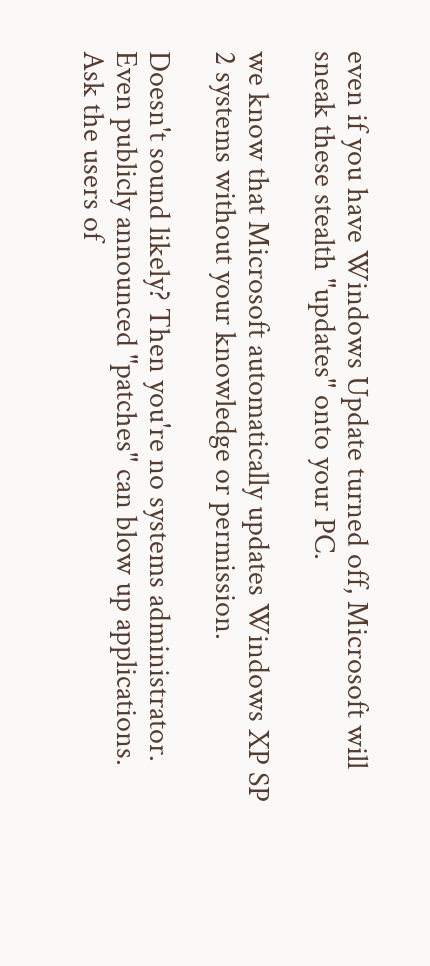even if you have Windows Update turned off, Microsoft will sneak these stealth "updates" onto your PC.

we know that Microsoft automatically updates Windows XP SP 2 systems without your knowledge or permission.

Doesn't sound likely? Then you're no systems administrator. Even publicly announced "patches" can blow up applications. Ask the users of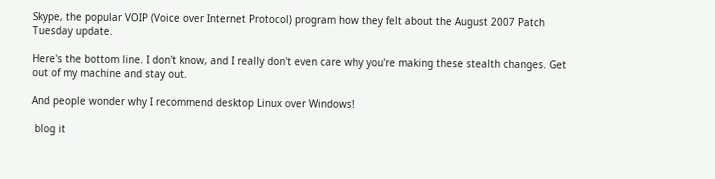Skype, the popular VOIP (Voice over Internet Protocol) program how they felt about the August 2007 Patch Tuesday update.

Here's the bottom line. I don't know, and I really don't even care why you're making these stealth changes. Get out of my machine and stay out.

And people wonder why I recommend desktop Linux over Windows!

 blog it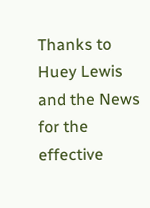Thanks to Huey Lewis and the News for the effective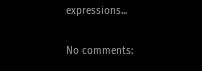expressions...

No comments: